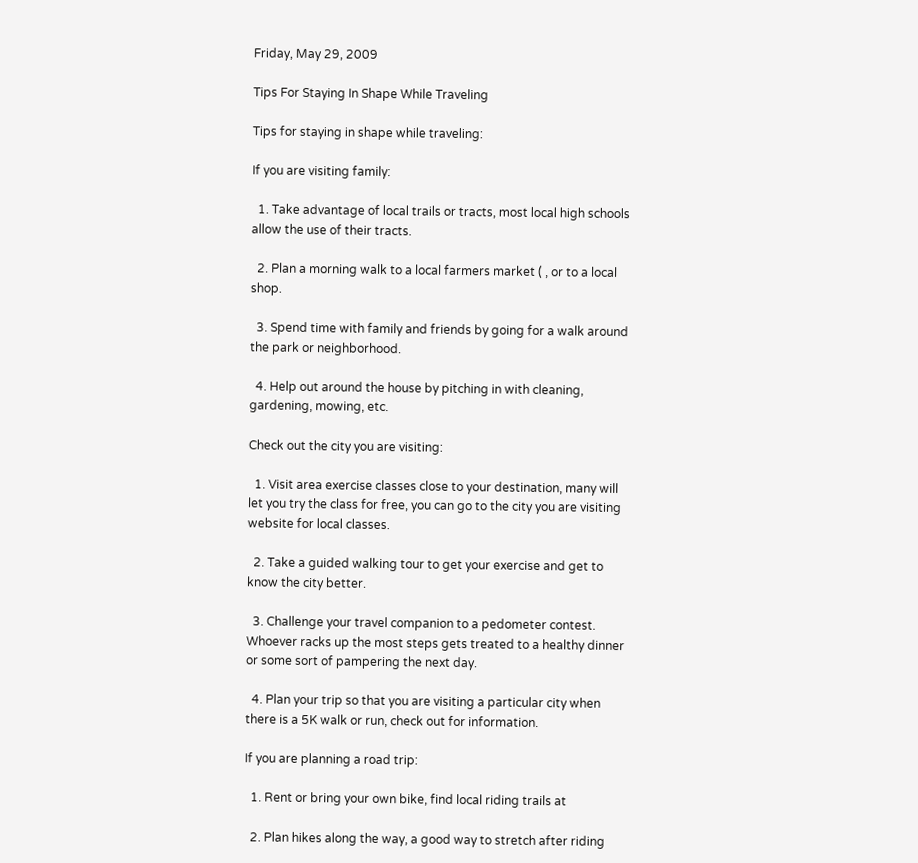Friday, May 29, 2009

Tips For Staying In Shape While Traveling

Tips for staying in shape while traveling:

If you are visiting family:

  1. Take advantage of local trails or tracts, most local high schools allow the use of their tracts.

  2. Plan a morning walk to a local farmers market ( , or to a local shop.

  3. Spend time with family and friends by going for a walk around the park or neighborhood.

  4. Help out around the house by pitching in with cleaning, gardening, mowing, etc.

Check out the city you are visiting:

  1. Visit area exercise classes close to your destination, many will let you try the class for free, you can go to the city you are visiting website for local classes.

  2. Take a guided walking tour to get your exercise and get to know the city better.

  3. Challenge your travel companion to a pedometer contest. Whoever racks up the most steps gets treated to a healthy dinner or some sort of pampering the next day.

  4. Plan your trip so that you are visiting a particular city when there is a 5K walk or run, check out for information.

If you are planning a road trip:

  1. Rent or bring your own bike, find local riding trails at

  2. Plan hikes along the way, a good way to stretch after riding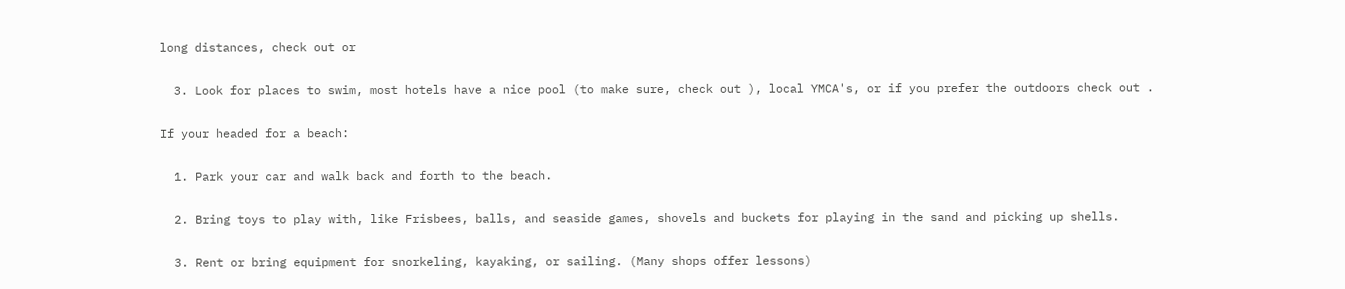long distances, check out or

  3. Look for places to swim, most hotels have a nice pool (to make sure, check out ), local YMCA's, or if you prefer the outdoors check out .

If your headed for a beach:

  1. Park your car and walk back and forth to the beach.

  2. Bring toys to play with, like Frisbees, balls, and seaside games, shovels and buckets for playing in the sand and picking up shells.

  3. Rent or bring equipment for snorkeling, kayaking, or sailing. (Many shops offer lessons)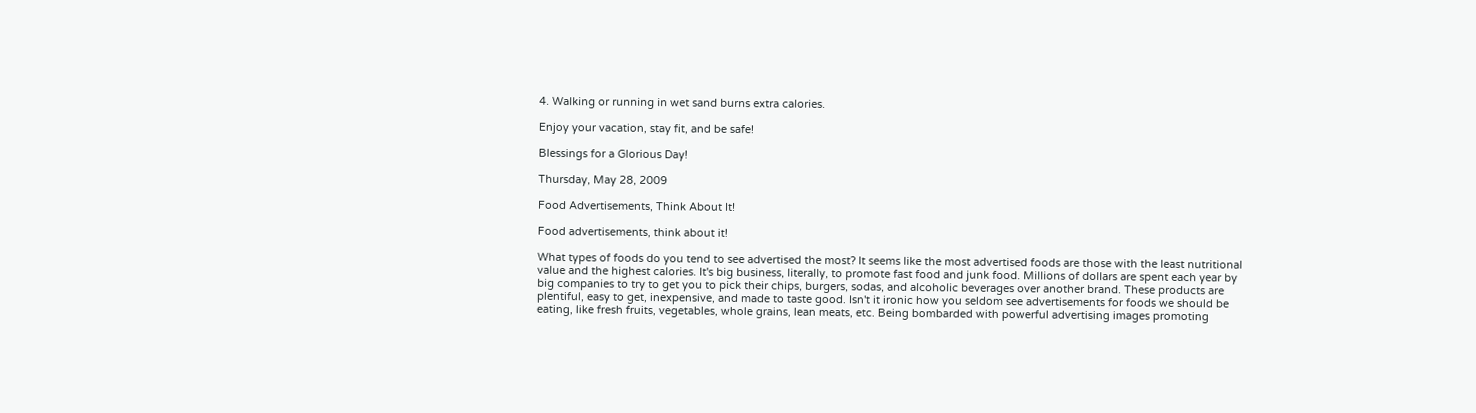4. Walking or running in wet sand burns extra calories.

Enjoy your vacation, stay fit, and be safe!

Blessings for a Glorious Day!

Thursday, May 28, 2009

Food Advertisements, Think About It!

Food advertisements, think about it!

What types of foods do you tend to see advertised the most? It seems like the most advertised foods are those with the least nutritional value and the highest calories. It's big business, literally, to promote fast food and junk food. Millions of dollars are spent each year by big companies to try to get you to pick their chips, burgers, sodas, and alcoholic beverages over another brand. These products are plentiful, easy to get, inexpensive, and made to taste good. Isn't it ironic how you seldom see advertisements for foods we should be eating, like fresh fruits, vegetables, whole grains, lean meats, etc. Being bombarded with powerful advertising images promoting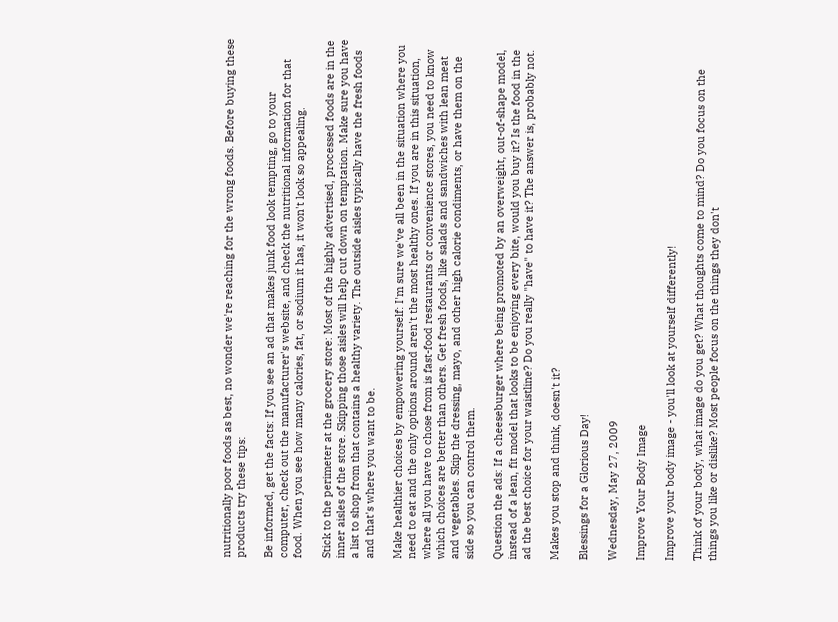nutritionally poor foods as best, no wonder we're reaching for the wrong foods. Before buying these products try these tips:

Be informed, get the facts: If you see an ad that makes junk food look tempting, go to your computer, check out the manufacturer's website, and check the nutritional information for that food. When you see how many calories, fat, or sodium it has, it won't look so appealing.

Stick to the perimeter at the grocery store: Most of the highly advertised, processed foods are in the inner aisles of the store. Skipping those aisles will help cut down on temptation. Make sure you have a list to shop from that contains a healthy variety. The outside aisles typically have the fresh foods and that's where you want to be.

Make healthier choices by empowering yourself: I'm sure we've all been in the situation where you need to eat and the only options around aren't the most healthy ones. If you are in this situation, where all you have to chose from is fast-food restaurants or convenience stores, you need to know which choices are better than others. Get fresh foods, like salads and sandwiches with lean meat and vegetables. Skip the dressing, mayo, and other high calorie condiments, or have them on the side so you can control them.

Question the ads: If a cheeseburger where being promoted by an overweight, out-of-shape model, instead of a lean, fit model that looks to be enjoying every bite, would you buy it? Is the food in the ad the best choice for your waistline? Do you really "have" to have it? The answer is, probably not.

Makes you stop and think, doesn't it?

Blessings for a Glorious Day!

Wednesday, May 27, 2009

Improve Your Body Image

Improve your body image - you'll look at yourself differently!

Think of your body, what image do you get? What thoughts come to mind? Do you focus on the things you like or dislike? Most people focus on the things they don't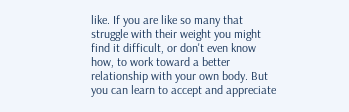like. If you are like so many that struggle with their weight you might find it difficult, or don't even know how, to work toward a better relationship with your own body. But you can learn to accept and appreciate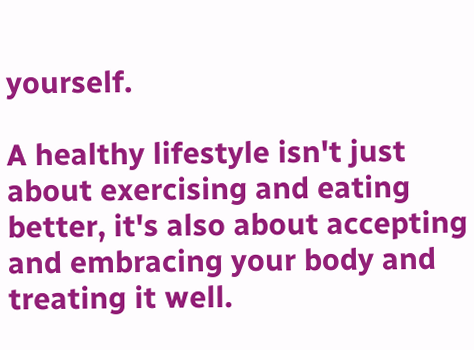yourself.

A healthy lifestyle isn't just about exercising and eating better, it's also about accepting and embracing your body and treating it well.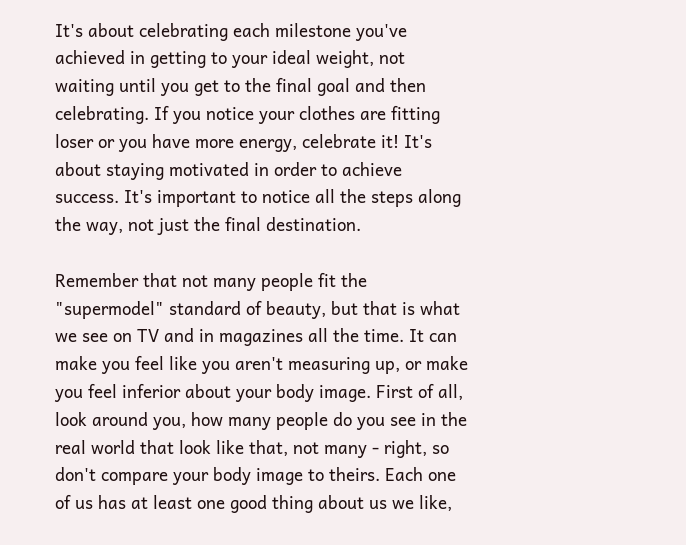It's about celebrating each milestone you've achieved in getting to your ideal weight, not waiting until you get to the final goal and then celebrating. If you notice your clothes are fitting loser or you have more energy, celebrate it! It's about staying motivated in order to achieve success. It's important to notice all the steps along the way, not just the final destination.

Remember that not many people fit the "supermodel" standard of beauty, but that is what we see on TV and in magazines all the time. It can make you feel like you aren't measuring up, or make you feel inferior about your body image. First of all, look around you, how many people do you see in the real world that look like that, not many - right, so don't compare your body image to theirs. Each one of us has at least one good thing about us we like,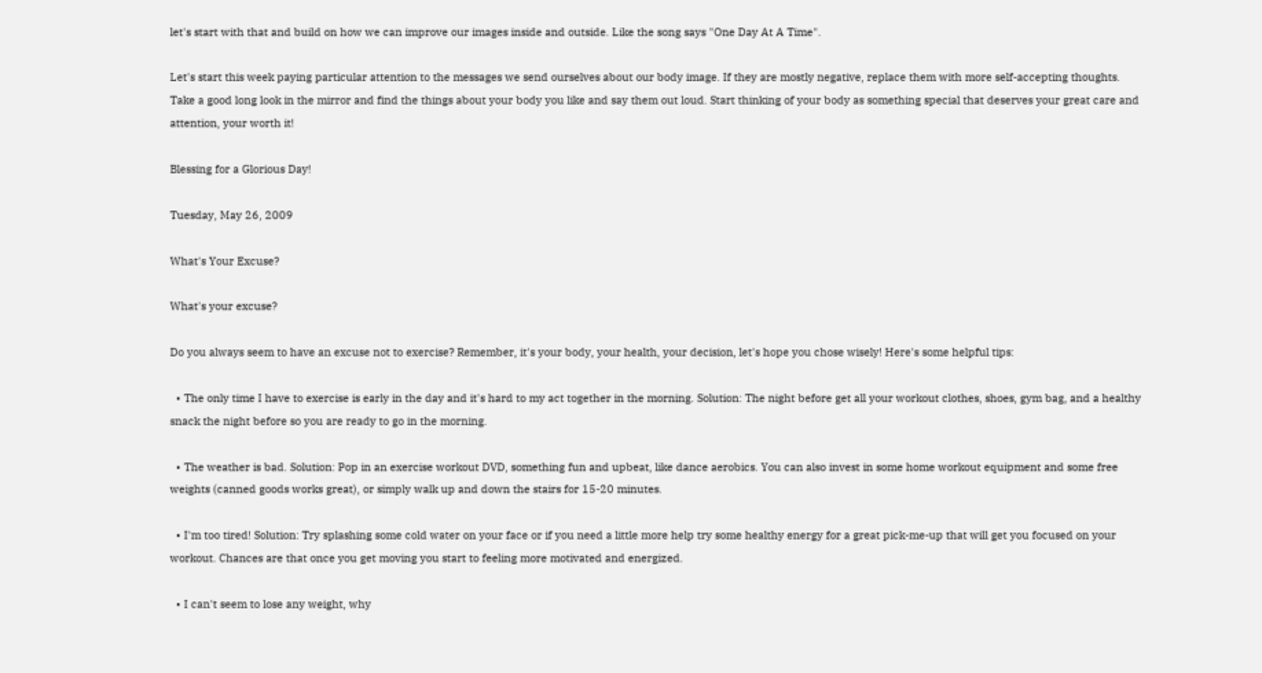let's start with that and build on how we can improve our images inside and outside. Like the song says "One Day At A Time".

Let's start this week paying particular attention to the messages we send ourselves about our body image. If they are mostly negative, replace them with more self-accepting thoughts. Take a good long look in the mirror and find the things about your body you like and say them out loud. Start thinking of your body as something special that deserves your great care and attention, your worth it!

Blessing for a Glorious Day!

Tuesday, May 26, 2009

What's Your Excuse?

What's your excuse?

Do you always seem to have an excuse not to exercise? Remember, it's your body, your health, your decision, let's hope you chose wisely! Here's some helpful tips:

  • The only time I have to exercise is early in the day and it's hard to my act together in the morning. Solution: The night before get all your workout clothes, shoes, gym bag, and a healthy snack the night before so you are ready to go in the morning.

  • The weather is bad. Solution: Pop in an exercise workout DVD, something fun and upbeat, like dance aerobics. You can also invest in some home workout equipment and some free weights (canned goods works great), or simply walk up and down the stairs for 15-20 minutes.

  • I'm too tired! Solution: Try splashing some cold water on your face or if you need a little more help try some healthy energy for a great pick-me-up that will get you focused on your workout. Chances are that once you get moving you start to feeling more motivated and energized.

  • I can't seem to lose any weight, why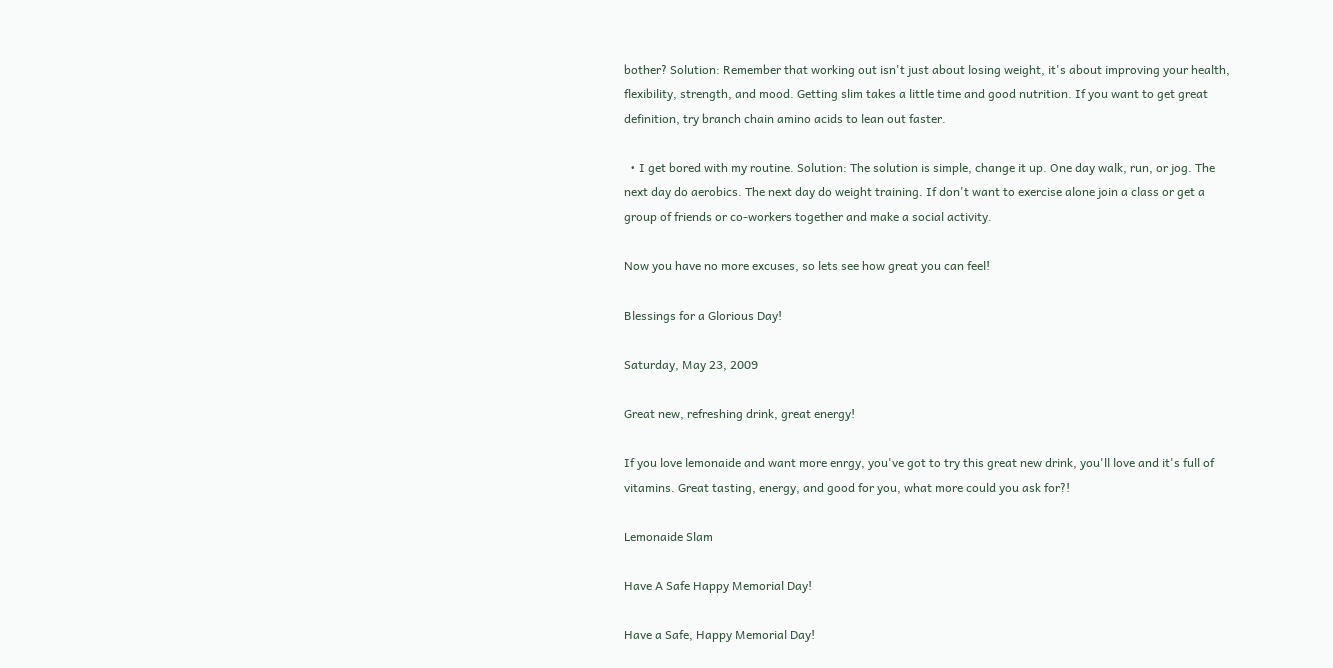bother? Solution: Remember that working out isn't just about losing weight, it's about improving your health, flexibility, strength, and mood. Getting slim takes a little time and good nutrition. If you want to get great definition, try branch chain amino acids to lean out faster.

  • I get bored with my routine. Solution: The solution is simple, change it up. One day walk, run, or jog. The next day do aerobics. The next day do weight training. If don't want to exercise alone join a class or get a group of friends or co-workers together and make a social activity.

Now you have no more excuses, so lets see how great you can feel!

Blessings for a Glorious Day!

Saturday, May 23, 2009

Great new, refreshing drink, great energy!

If you love lemonaide and want more enrgy, you've got to try this great new drink, you'll love and it's full of vitamins. Great tasting, energy, and good for you, what more could you ask for?!

Lemonaide Slam

Have A Safe Happy Memorial Day!

Have a Safe, Happy Memorial Day!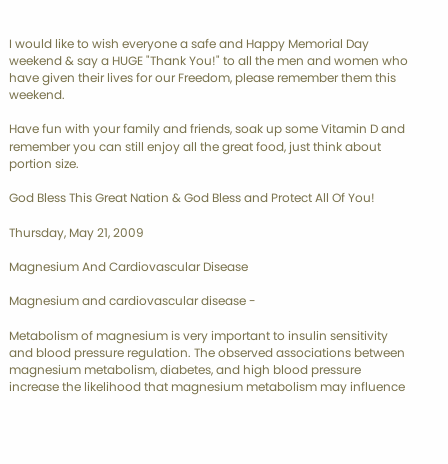I would like to wish everyone a safe and Happy Memorial Day weekend & say a HUGE "Thank You!" to all the men and women who have given their lives for our Freedom, please remember them this weekend.

Have fun with your family and friends, soak up some Vitamin D and remember you can still enjoy all the great food, just think about portion size.

God Bless This Great Nation & God Bless and Protect All Of You!

Thursday, May 21, 2009

Magnesium And Cardiovascular Disease

Magnesium and cardiovascular disease -

Metabolism of magnesium is very important to insulin sensitivity and blood pressure regulation. The observed associations between magnesium metabolism, diabetes, and high blood pressure increase the likelihood that magnesium metabolism may influence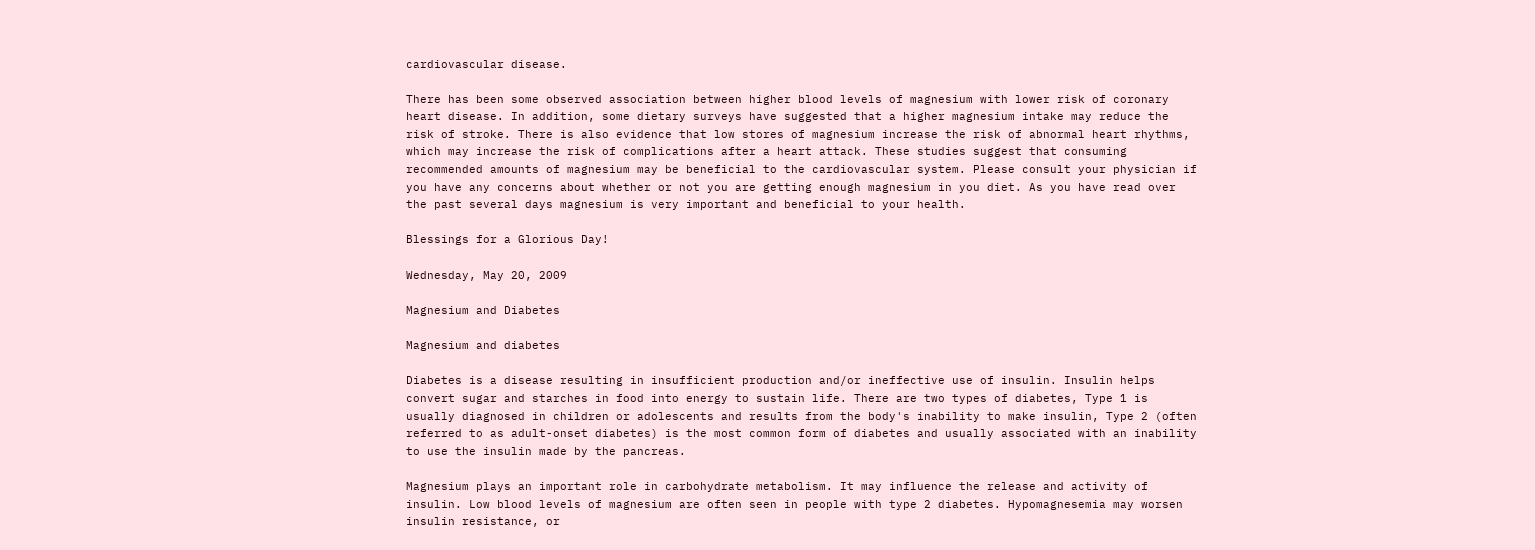cardiovascular disease.

There has been some observed association between higher blood levels of magnesium with lower risk of coronary heart disease. In addition, some dietary surveys have suggested that a higher magnesium intake may reduce the risk of stroke. There is also evidence that low stores of magnesium increase the risk of abnormal heart rhythms, which may increase the risk of complications after a heart attack. These studies suggest that consuming recommended amounts of magnesium may be beneficial to the cardiovascular system. Please consult your physician if you have any concerns about whether or not you are getting enough magnesium in you diet. As you have read over the past several days magnesium is very important and beneficial to your health.

Blessings for a Glorious Day!

Wednesday, May 20, 2009

Magnesium and Diabetes

Magnesium and diabetes

Diabetes is a disease resulting in insufficient production and/or ineffective use of insulin. Insulin helps convert sugar and starches in food into energy to sustain life. There are two types of diabetes, Type 1 is usually diagnosed in children or adolescents and results from the body's inability to make insulin, Type 2 (often referred to as adult-onset diabetes) is the most common form of diabetes and usually associated with an inability to use the insulin made by the pancreas.

Magnesium plays an important role in carbohydrate metabolism. It may influence the release and activity of insulin. Low blood levels of magnesium are often seen in people with type 2 diabetes. Hypomagnesemia may worsen insulin resistance, or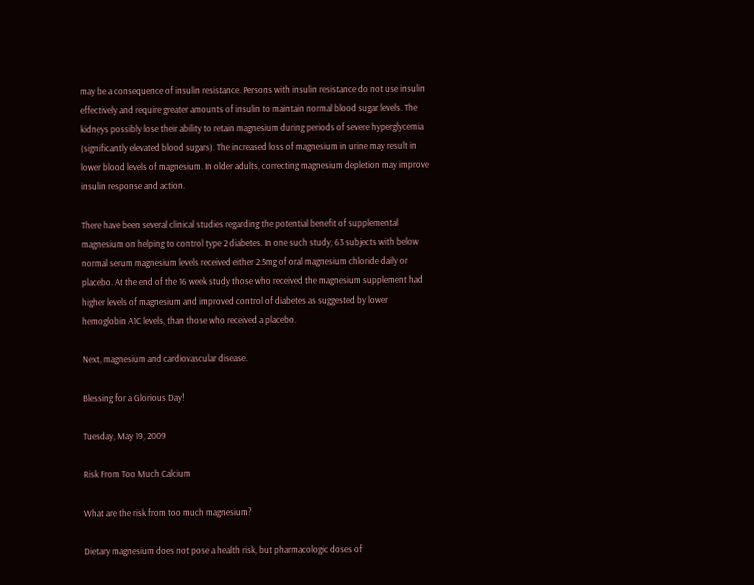may be a consequence of insulin resistance. Persons with insulin resistance do not use insulin effectively and require greater amounts of insulin to maintain normal blood sugar levels. The kidneys possibly lose their ability to retain magnesium during periods of severe hyperglycemia (significantly elevated blood sugars). The increased loss of magnesium in urine may result in lower blood levels of magnesium. In older adults, correcting magnesium depletion may improve insulin response and action.

There have been several clinical studies regarding the potential benefit of supplemental magnesium on helping to control type 2 diabetes. In one such study, 63 subjects with below normal serum magnesium levels received either 2.5mg of oral magnesium chloride daily or placebo. At the end of the 16 week study those who received the magnesium supplement had higher levels of magnesium and improved control of diabetes as suggested by lower hemoglobin A1C levels, than those who received a placebo.

Next, magnesium and cardiovascular disease.

Blessing for a Glorious Day!

Tuesday, May 19, 2009

Risk From Too Much Calcium

What are the risk from too much magnesium?

Dietary magnesium does not pose a health risk, but pharmacologic doses of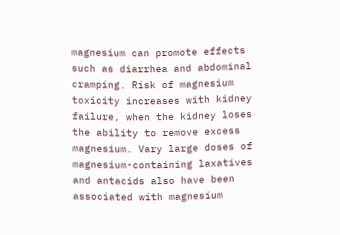magnesium can promote effects such as diarrhea and abdominal cramping. Risk of magnesium toxicity increases with kidney failure, when the kidney loses the ability to remove excess magnesium. Vary large doses of magnesium-containing laxatives and antacids also have been associated with magnesium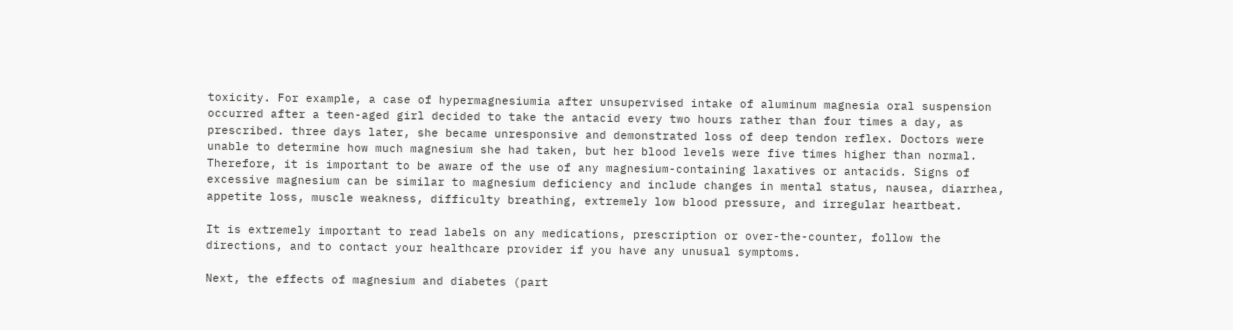toxicity. For example, a case of hypermagnesiumia after unsupervised intake of aluminum magnesia oral suspension occurred after a teen-aged girl decided to take the antacid every two hours rather than four times a day, as prescribed. three days later, she became unresponsive and demonstrated loss of deep tendon reflex. Doctors were unable to determine how much magnesium she had taken, but her blood levels were five times higher than normal. Therefore, it is important to be aware of the use of any magnesium-containing laxatives or antacids. Signs of excessive magnesium can be similar to magnesium deficiency and include changes in mental status, nausea, diarrhea, appetite loss, muscle weakness, difficulty breathing, extremely low blood pressure, and irregular heartbeat.

It is extremely important to read labels on any medications, prescription or over-the-counter, follow the directions, and to contact your healthcare provider if you have any unusual symptoms.

Next, the effects of magnesium and diabetes (part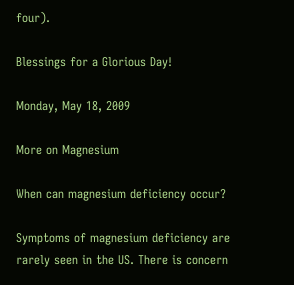four).

Blessings for a Glorious Day!

Monday, May 18, 2009

More on Magnesium

When can magnesium deficiency occur?

Symptoms of magnesium deficiency are rarely seen in the US. There is concern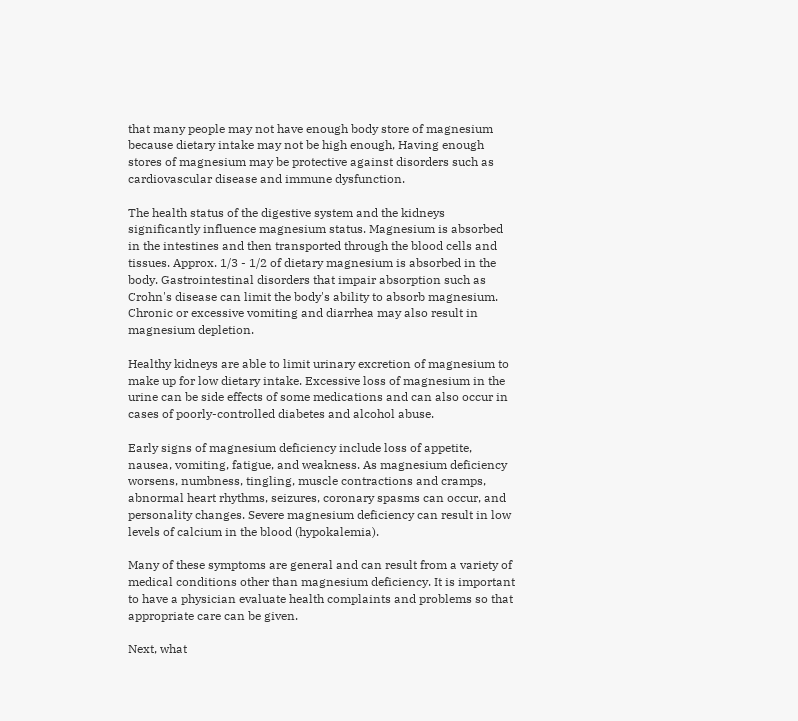that many people may not have enough body store of magnesium because dietary intake may not be high enough, Having enough stores of magnesium may be protective against disorders such as cardiovascular disease and immune dysfunction.

The health status of the digestive system and the kidneys significantly influence magnesium status. Magnesium is absorbed in the intestines and then transported through the blood cells and tissues. Approx. 1/3 - 1/2 of dietary magnesium is absorbed in the body. Gastrointestinal disorders that impair absorption such as Crohn's disease can limit the body's ability to absorb magnesium. Chronic or excessive vomiting and diarrhea may also result in magnesium depletion.

Healthy kidneys are able to limit urinary excretion of magnesium to make up for low dietary intake. Excessive loss of magnesium in the urine can be side effects of some medications and can also occur in cases of poorly-controlled diabetes and alcohol abuse.

Early signs of magnesium deficiency include loss of appetite, nausea, vomiting, fatigue, and weakness. As magnesium deficiency worsens, numbness, tingling, muscle contractions and cramps, abnormal heart rhythms, seizures, coronary spasms can occur, and personality changes. Severe magnesium deficiency can result in low levels of calcium in the blood (hypokalemia).

Many of these symptoms are general and can result from a variety of medical conditions other than magnesium deficiency. It is important to have a physician evaluate health complaints and problems so that appropriate care can be given.

Next, what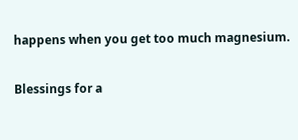happens when you get too much magnesium.

Blessings for a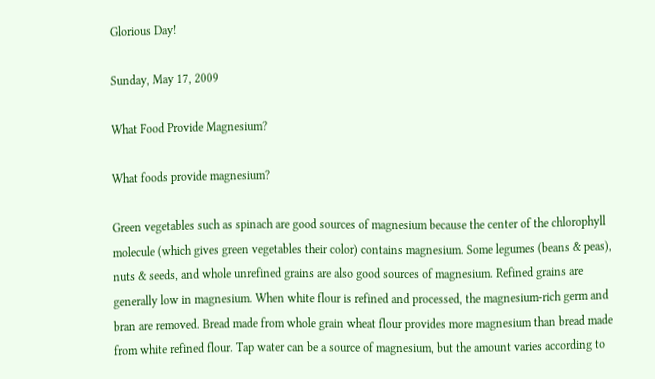Glorious Day!

Sunday, May 17, 2009

What Food Provide Magnesium?

What foods provide magnesium?

Green vegetables such as spinach are good sources of magnesium because the center of the chlorophyll molecule (which gives green vegetables their color) contains magnesium. Some legumes (beans & peas), nuts & seeds, and whole unrefined grains are also good sources of magnesium. Refined grains are generally low in magnesium. When white flour is refined and processed, the magnesium-rich germ and bran are removed. Bread made from whole grain wheat flour provides more magnesium than bread made from white refined flour. Tap water can be a source of magnesium, but the amount varies according to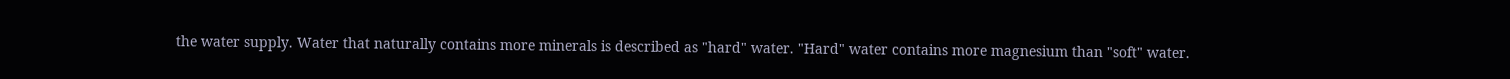the water supply. Water that naturally contains more minerals is described as "hard" water. "Hard" water contains more magnesium than "soft" water.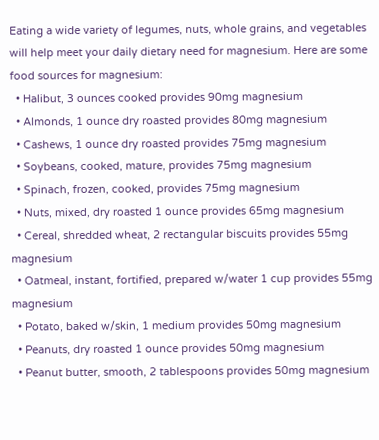Eating a wide variety of legumes, nuts, whole grains, and vegetables will help meet your daily dietary need for magnesium. Here are some food sources for magnesium:
  • Halibut, 3 ounces cooked provides 90mg magnesium
  • Almonds, 1 ounce dry roasted provides 80mg magnesium
  • Cashews, 1 ounce dry roasted provides 75mg magnesium
  • Soybeans, cooked, mature, provides 75mg magnesium
  • Spinach, frozen, cooked, provides 75mg magnesium
  • Nuts, mixed, dry roasted 1 ounce provides 65mg magnesium
  • Cereal, shredded wheat, 2 rectangular biscuits provides 55mg magnesium
  • Oatmeal, instant, fortified, prepared w/water 1 cup provides 55mg magnesium
  • Potato, baked w/skin, 1 medium provides 50mg magnesium
  • Peanuts, dry roasted 1 ounce provides 50mg magnesium
  • Peanut butter, smooth, 2 tablespoons provides 50mg magnesium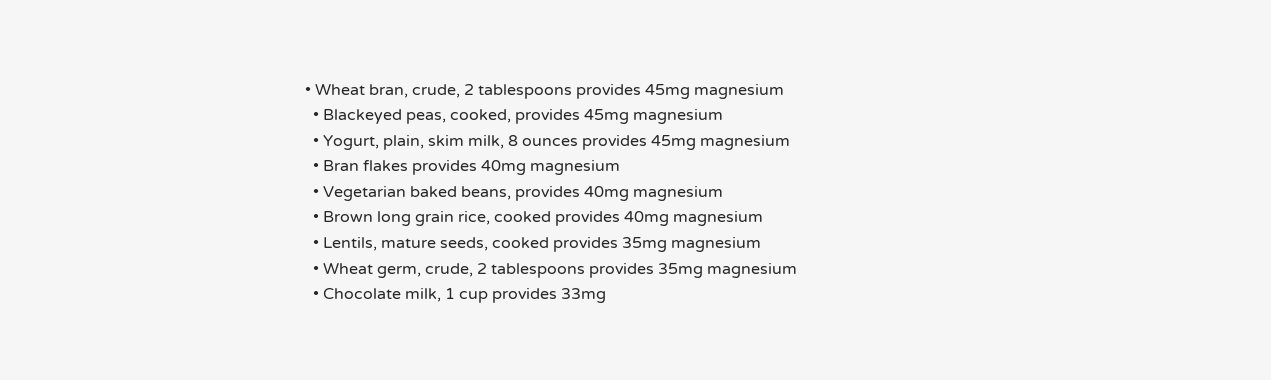• Wheat bran, crude, 2 tablespoons provides 45mg magnesium
  • Blackeyed peas, cooked, provides 45mg magnesium
  • Yogurt, plain, skim milk, 8 ounces provides 45mg magnesium
  • Bran flakes provides 40mg magnesium
  • Vegetarian baked beans, provides 40mg magnesium
  • Brown long grain rice, cooked provides 40mg magnesium
  • Lentils, mature seeds, cooked provides 35mg magnesium
  • Wheat germ, crude, 2 tablespoons provides 35mg magnesium
  • Chocolate milk, 1 cup provides 33mg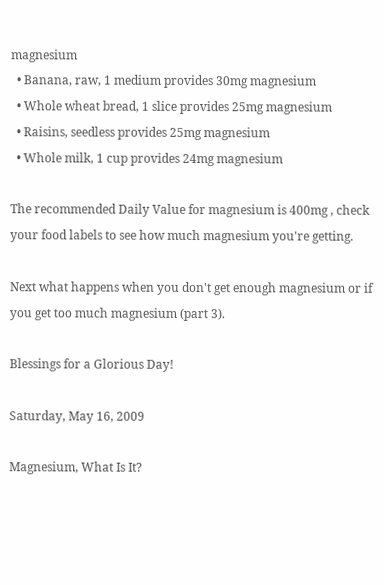magnesium
  • Banana, raw, 1 medium provides 30mg magnesium
  • Whole wheat bread, 1 slice provides 25mg magnesium
  • Raisins, seedless provides 25mg magnesium
  • Whole milk, 1 cup provides 24mg magnesium

The recommended Daily Value for magnesium is 400mg , check your food labels to see how much magnesium you're getting.

Next what happens when you don't get enough magnesium or if you get too much magnesium (part 3).

Blessings for a Glorious Day!

Saturday, May 16, 2009

Magnesium, What Is It?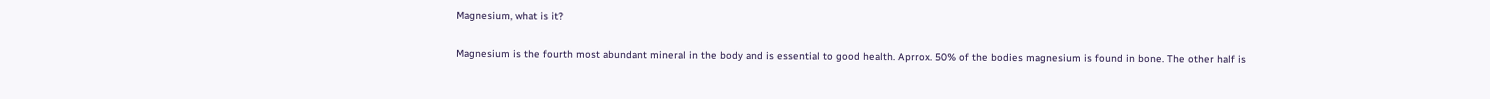Magnesium, what is it?

Magnesium is the fourth most abundant mineral in the body and is essential to good health. Aprrox. 50% of the bodies magnesium is found in bone. The other half is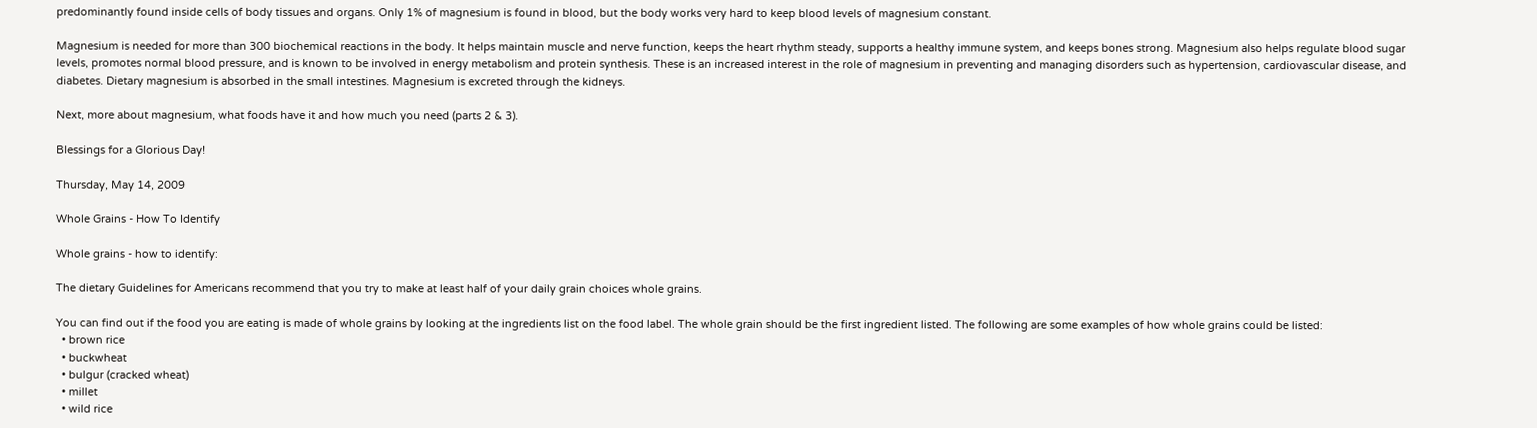predominantly found inside cells of body tissues and organs. Only 1% of magnesium is found in blood, but the body works very hard to keep blood levels of magnesium constant.

Magnesium is needed for more than 300 biochemical reactions in the body. It helps maintain muscle and nerve function, keeps the heart rhythm steady, supports a healthy immune system, and keeps bones strong. Magnesium also helps regulate blood sugar levels, promotes normal blood pressure, and is known to be involved in energy metabolism and protein synthesis. These is an increased interest in the role of magnesium in preventing and managing disorders such as hypertension, cardiovascular disease, and diabetes. Dietary magnesium is absorbed in the small intestines. Magnesium is excreted through the kidneys.

Next, more about magnesium, what foods have it and how much you need (parts 2 & 3).

Blessings for a Glorious Day!

Thursday, May 14, 2009

Whole Grains - How To Identify

Whole grains - how to identify:

The dietary Guidelines for Americans recommend that you try to make at least half of your daily grain choices whole grains.

You can find out if the food you are eating is made of whole grains by looking at the ingredients list on the food label. The whole grain should be the first ingredient listed. The following are some examples of how whole grains could be listed:
  • brown rice
  • buckwheat
  • bulgur (cracked wheat)
  • millet
  • wild rice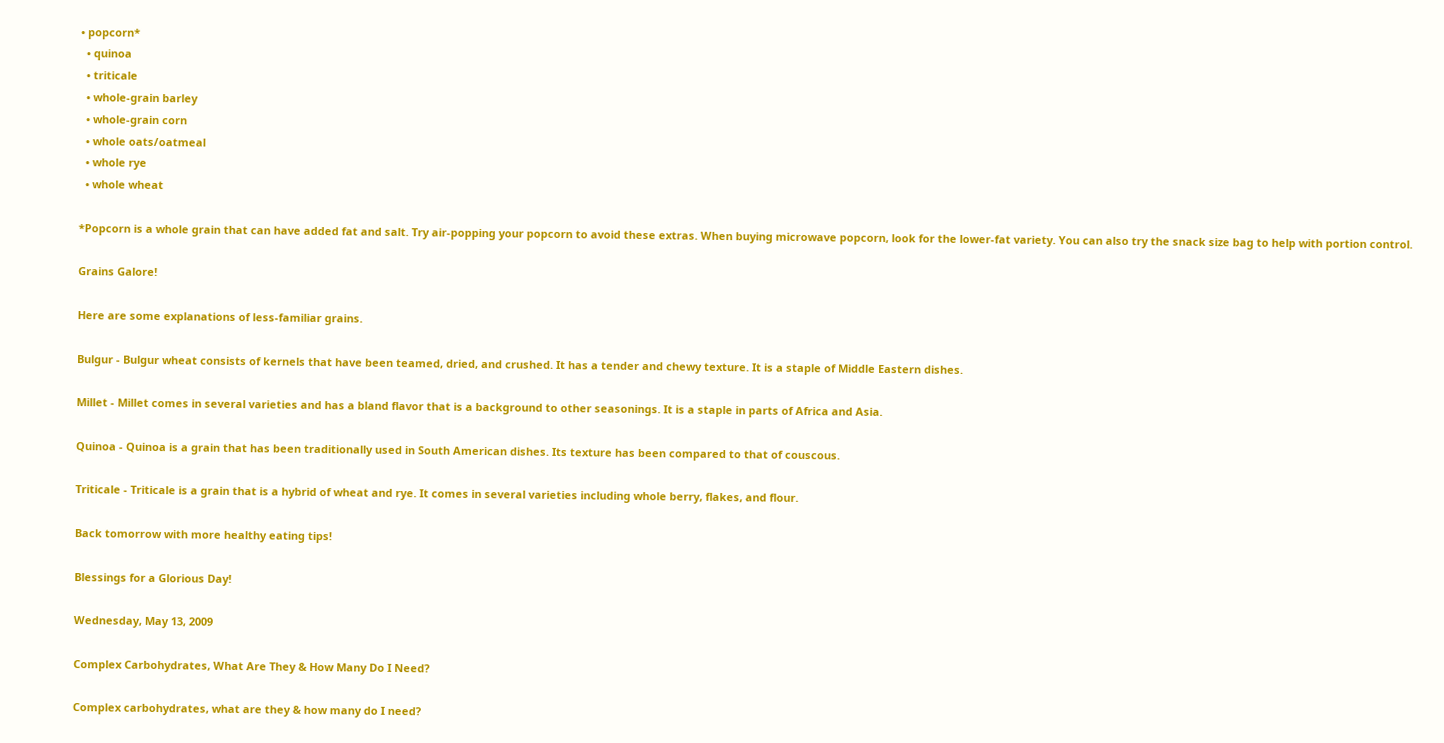• popcorn*
  • quinoa
  • triticale
  • whole-grain barley
  • whole-grain corn
  • whole oats/oatmeal
  • whole rye
  • whole wheat

*Popcorn is a whole grain that can have added fat and salt. Try air-popping your popcorn to avoid these extras. When buying microwave popcorn, look for the lower-fat variety. You can also try the snack size bag to help with portion control.

Grains Galore!

Here are some explanations of less-familiar grains.

Bulgur - Bulgur wheat consists of kernels that have been teamed, dried, and crushed. It has a tender and chewy texture. It is a staple of Middle Eastern dishes.

Millet - Millet comes in several varieties and has a bland flavor that is a background to other seasonings. It is a staple in parts of Africa and Asia.

Quinoa - Quinoa is a grain that has been traditionally used in South American dishes. Its texture has been compared to that of couscous.

Triticale - Triticale is a grain that is a hybrid of wheat and rye. It comes in several varieties including whole berry, flakes, and flour.

Back tomorrow with more healthy eating tips!

Blessings for a Glorious Day!

Wednesday, May 13, 2009

Complex Carbohydrates, What Are They & How Many Do I Need?

Complex carbohydrates, what are they & how many do I need?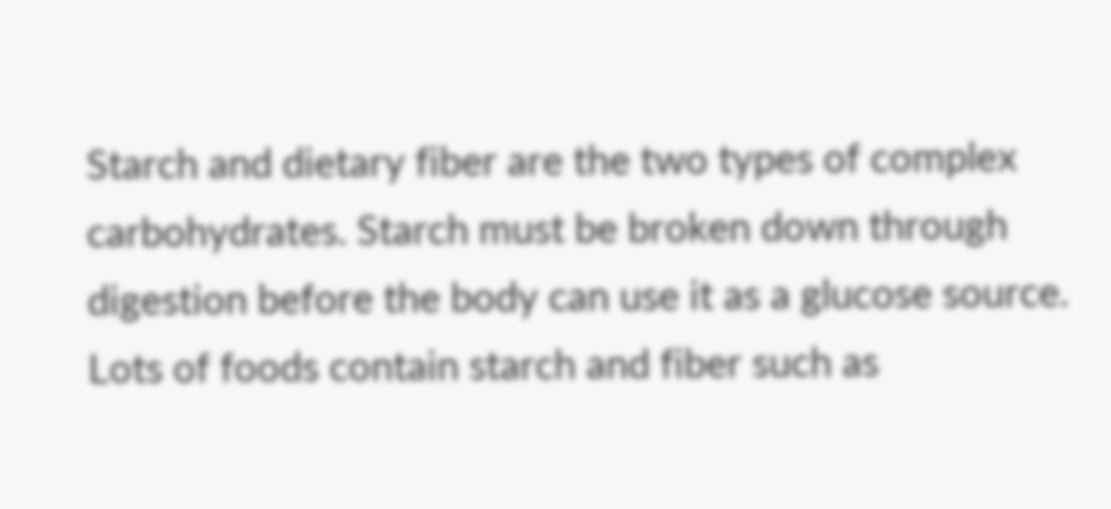Starch and dietary fiber are the two types of complex carbohydrates. Starch must be broken down through digestion before the body can use it as a glucose source. Lots of foods contain starch and fiber such as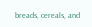breads, cereals, and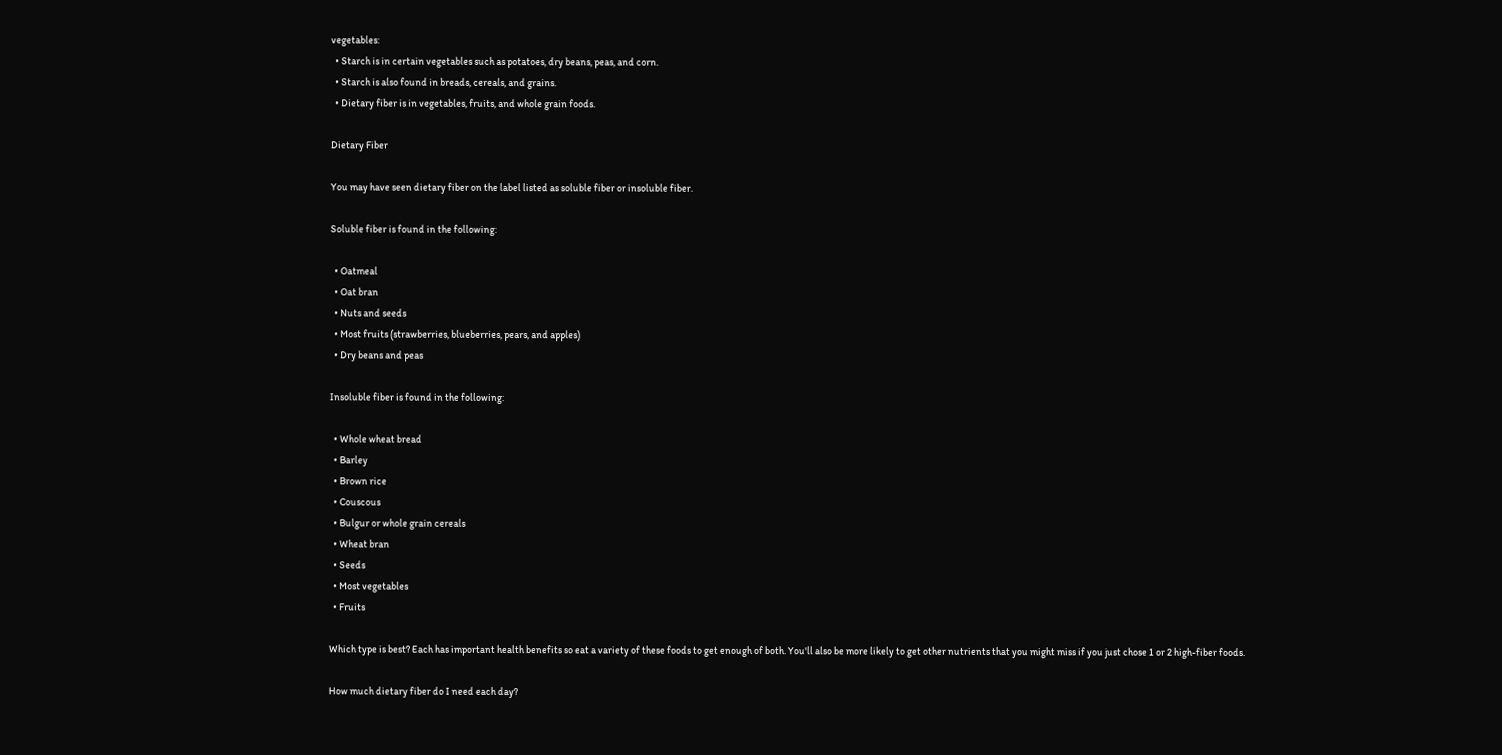vegetables:
  • Starch is in certain vegetables such as potatoes, dry beans, peas, and corn.
  • Starch is also found in breads, cereals, and grains.
  • Dietary fiber is in vegetables, fruits, and whole grain foods.

Dietary Fiber

You may have seen dietary fiber on the label listed as soluble fiber or insoluble fiber.

Soluble fiber is found in the following:

  • Oatmeal
  • Oat bran
  • Nuts and seeds
  • Most fruits (strawberries, blueberries, pears, and apples)
  • Dry beans and peas

Insoluble fiber is found in the following:

  • Whole wheat bread
  • Barley
  • Brown rice
  • Couscous
  • Bulgur or whole grain cereals
  • Wheat bran
  • Seeds
  • Most vegetables
  • Fruits

Which type is best? Each has important health benefits so eat a variety of these foods to get enough of both. You'll also be more likely to get other nutrients that you might miss if you just chose 1 or 2 high-fiber foods.

How much dietary fiber do I need each day?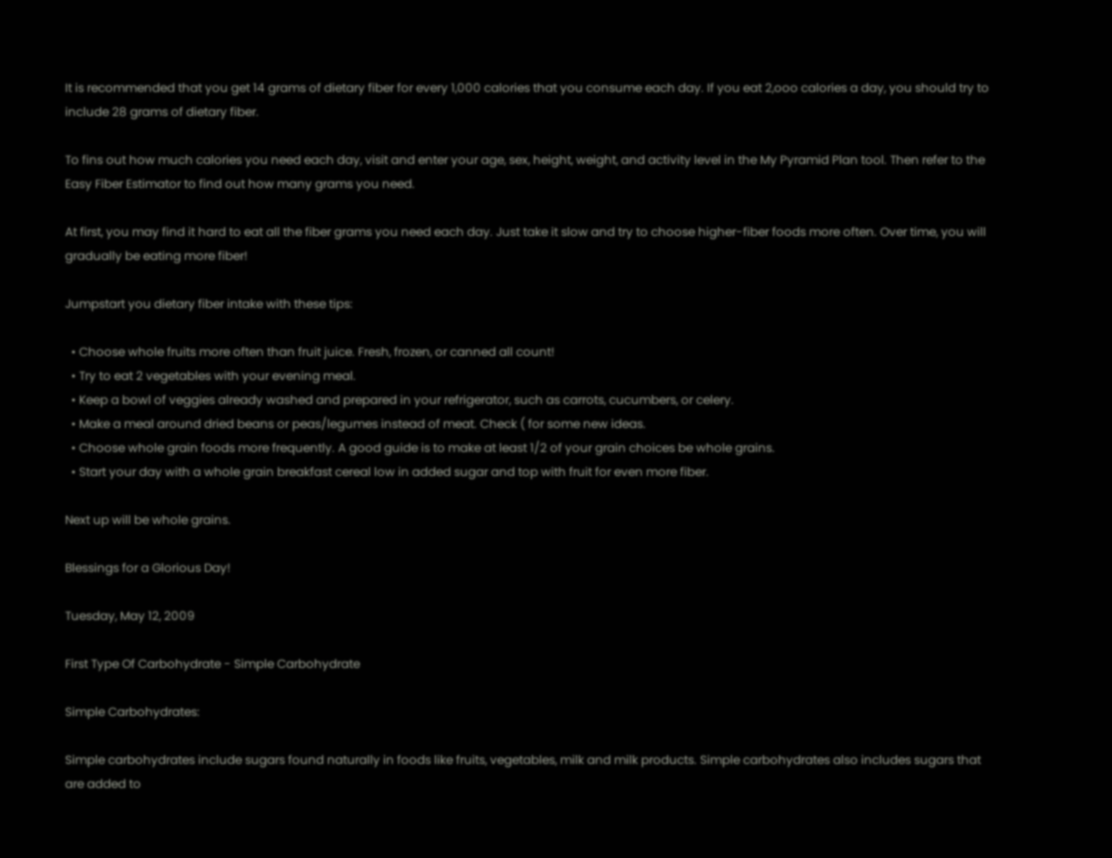It is recommended that you get 14 grams of dietary fiber for every 1,000 calories that you consume each day. If you eat 2,ooo calories a day, you should try to include 28 grams of dietary fiber.

To fins out how much calories you need each day, visit and enter your age, sex, height, weight, and activity level in the My Pyramid Plan tool. Then refer to the Easy Fiber Estimator to find out how many grams you need.

At first, you may find it hard to eat all the fiber grams you need each day. Just take it slow and try to choose higher-fiber foods more often. Over time, you will gradually be eating more fiber!

Jumpstart you dietary fiber intake with these tips:

  • Choose whole fruits more often than fruit juice. Fresh, frozen, or canned all count!
  • Try to eat 2 vegetables with your evening meal.
  • Keep a bowl of veggies already washed and prepared in your refrigerator, such as carrots, cucumbers, or celery.
  • Make a meal around dried beans or peas/legumes instead of meat. Check ( for some new ideas.
  • Choose whole grain foods more frequently. A good guide is to make at least 1/2 of your grain choices be whole grains.
  • Start your day with a whole grain breakfast cereal low in added sugar and top with fruit for even more fiber.

Next up will be whole grains.

Blessings for a Glorious Day!

Tuesday, May 12, 2009

First Type Of Carbohydrate - Simple Carbohydrate

Simple Carbohydrates:

Simple carbohydrates include sugars found naturally in foods like fruits, vegetables, milk and milk products. Simple carbohydrates also includes sugars that are added to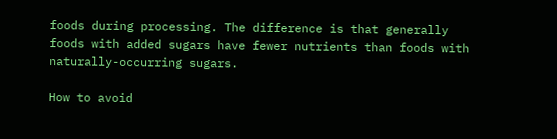foods during processing. The difference is that generally foods with added sugars have fewer nutrients than foods with naturally-occurring sugars.

How to avoid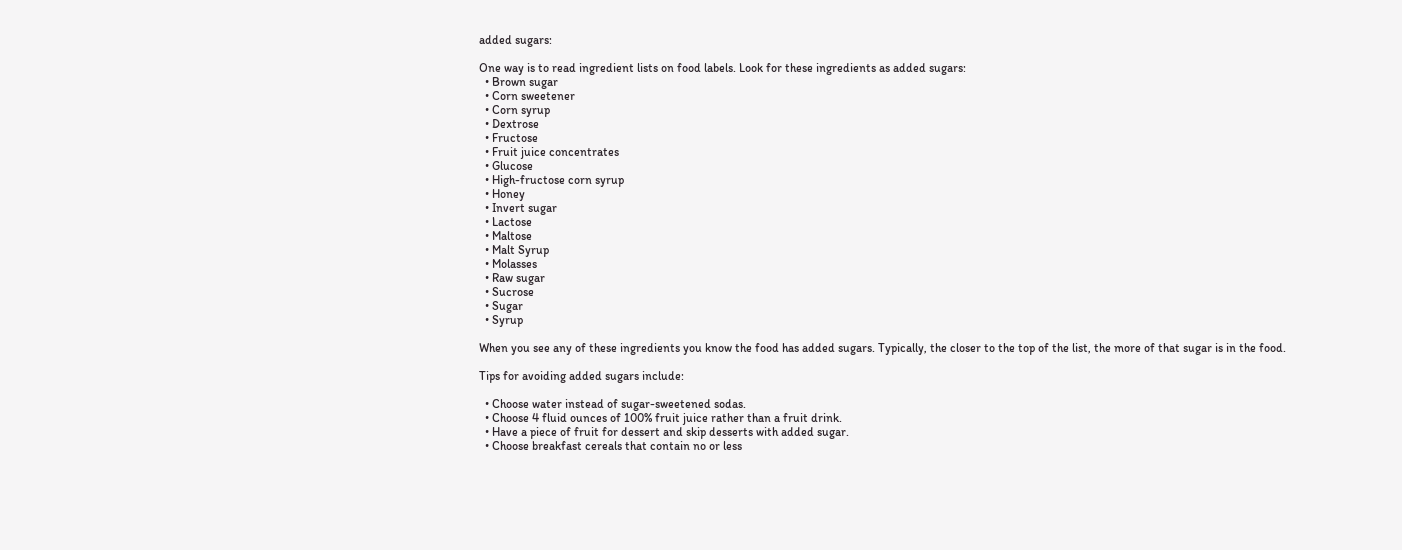added sugars:

One way is to read ingredient lists on food labels. Look for these ingredients as added sugars:
  • Brown sugar
  • Corn sweetener
  • Corn syrup
  • Dextrose
  • Fructose
  • Fruit juice concentrates
  • Glucose
  • High-fructose corn syrup
  • Honey
  • Invert sugar
  • Lactose
  • Maltose
  • Malt Syrup
  • Molasses
  • Raw sugar
  • Sucrose
  • Sugar
  • Syrup

When you see any of these ingredients you know the food has added sugars. Typically, the closer to the top of the list, the more of that sugar is in the food.

Tips for avoiding added sugars include:

  • Choose water instead of sugar-sweetened sodas.
  • Choose 4 fluid ounces of 100% fruit juice rather than a fruit drink.
  • Have a piece of fruit for dessert and skip desserts with added sugar.
  • Choose breakfast cereals that contain no or less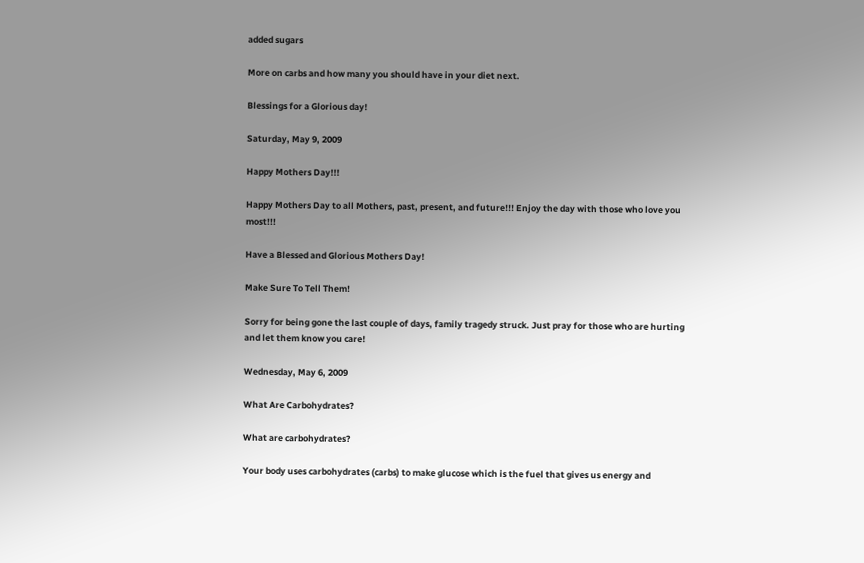added sugars

More on carbs and how many you should have in your diet next.

Blessings for a Glorious day!

Saturday, May 9, 2009

Happy Mothers Day!!!

Happy Mothers Day to all Mothers, past, present, and future!!! Enjoy the day with those who love you most!!!

Have a Blessed and Glorious Mothers Day!

Make Sure To Tell Them!

Sorry for being gone the last couple of days, family tragedy struck. Just pray for those who are hurting and let them know you care!

Wednesday, May 6, 2009

What Are Carbohydrates?

What are carbohydrates?

Your body uses carbohydrates (carbs) to make glucose which is the fuel that gives us energy and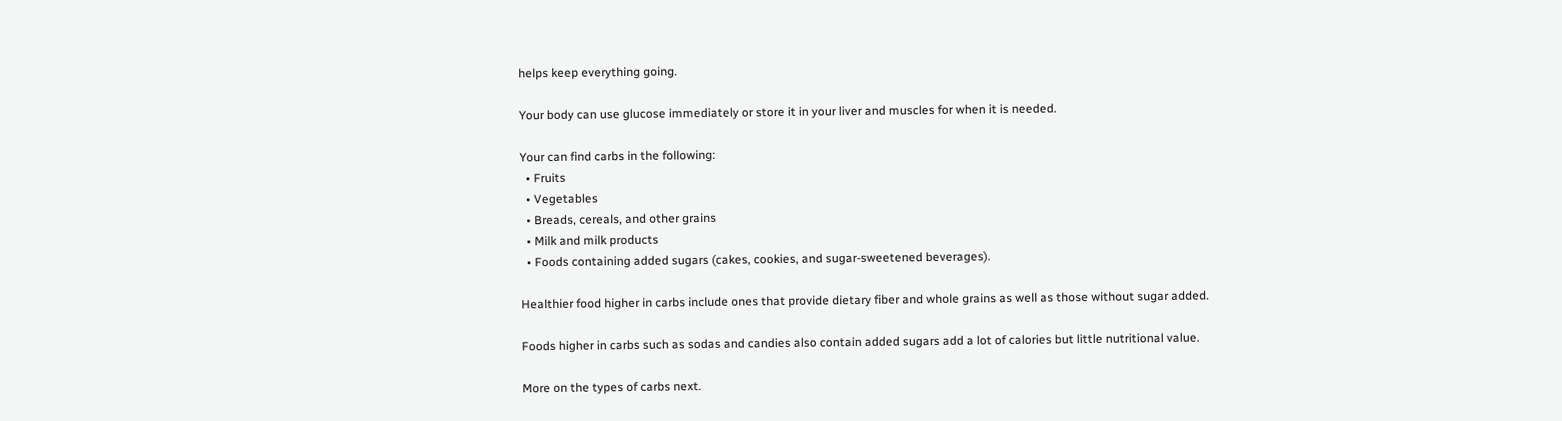helps keep everything going.

Your body can use glucose immediately or store it in your liver and muscles for when it is needed.

Your can find carbs in the following:
  • Fruits
  • Vegetables
  • Breads, cereals, and other grains
  • Milk and milk products
  • Foods containing added sugars (cakes, cookies, and sugar-sweetened beverages).

Healthier food higher in carbs include ones that provide dietary fiber and whole grains as well as those without sugar added.

Foods higher in carbs such as sodas and candies also contain added sugars add a lot of calories but little nutritional value.

More on the types of carbs next.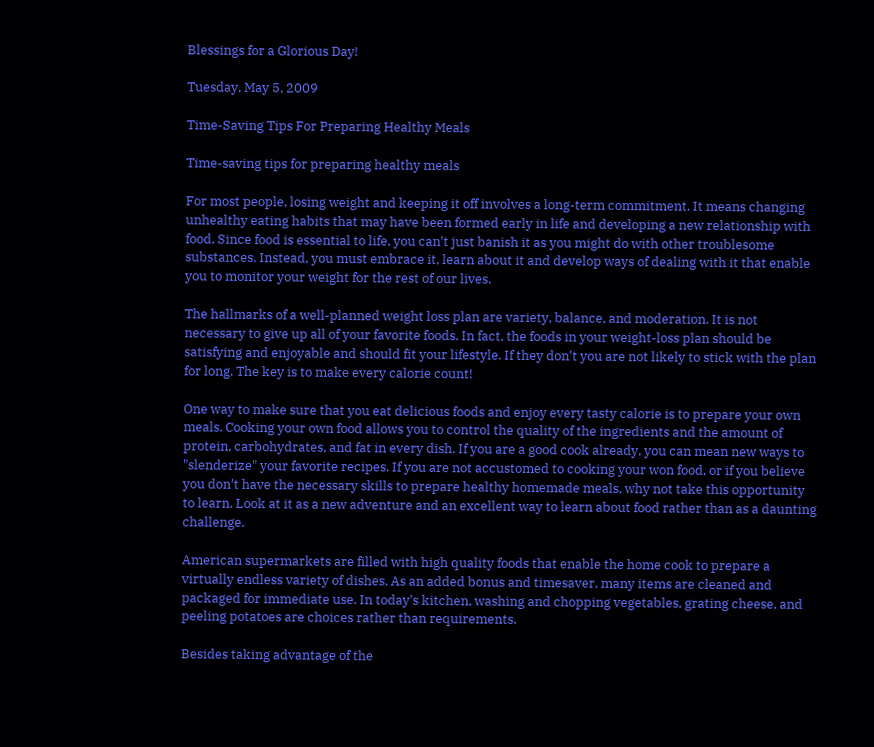Blessings for a Glorious Day!

Tuesday, May 5, 2009

Time-Saving Tips For Preparing Healthy Meals

Time-saving tips for preparing healthy meals

For most people, losing weight and keeping it off involves a long-term commitment. It means changing unhealthy eating habits that may have been formed early in life and developing a new relationship with food. Since food is essential to life, you can't just banish it as you might do with other troublesome substances. Instead, you must embrace it, learn about it and develop ways of dealing with it that enable you to monitor your weight for the rest of our lives.

The hallmarks of a well-planned weight loss plan are variety, balance, and moderation. It is not necessary to give up all of your favorite foods. In fact, the foods in your weight-loss plan should be satisfying and enjoyable and should fit your lifestyle. If they don't you are not likely to stick with the plan for long. The key is to make every calorie count!

One way to make sure that you eat delicious foods and enjoy every tasty calorie is to prepare your own meals. Cooking your own food allows you to control the quality of the ingredients and the amount of protein, carbohydrates, and fat in every dish. If you are a good cook already, you can mean new ways to "slenderize" your favorite recipes. If you are not accustomed to cooking your won food, or if you believe you don't have the necessary skills to prepare healthy homemade meals, why not take this opportunity to learn. Look at it as a new adventure and an excellent way to learn about food rather than as a daunting challenge.

American supermarkets are filled with high quality foods that enable the home cook to prepare a virtually endless variety of dishes. As an added bonus and timesaver, many items are cleaned and packaged for immediate use. In today's kitchen, washing and chopping vegetables, grating cheese, and peeling potatoes are choices rather than requirements.

Besides taking advantage of the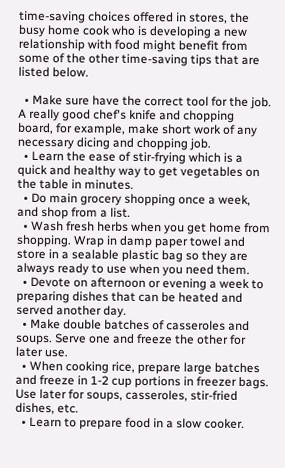time-saving choices offered in stores, the busy home cook who is developing a new relationship with food might benefit from some of the other time-saving tips that are listed below.

  • Make sure have the correct tool for the job. A really good chef's knife and chopping board, for example, make short work of any necessary dicing and chopping job.
  • Learn the ease of stir-frying which is a quick and healthy way to get vegetables on the table in minutes.
  • Do main grocery shopping once a week, and shop from a list.
  • Wash fresh herbs when you get home from shopping. Wrap in damp paper towel and store in a sealable plastic bag so they are always ready to use when you need them.
  • Devote on afternoon or evening a week to preparing dishes that can be heated and served another day.
  • Make double batches of casseroles and soups. Serve one and freeze the other for later use.
  • When cooking rice, prepare large batches and freeze in 1-2 cup portions in freezer bags. Use later for soups, casseroles, stir-fried dishes, etc.
  • Learn to prepare food in a slow cooker.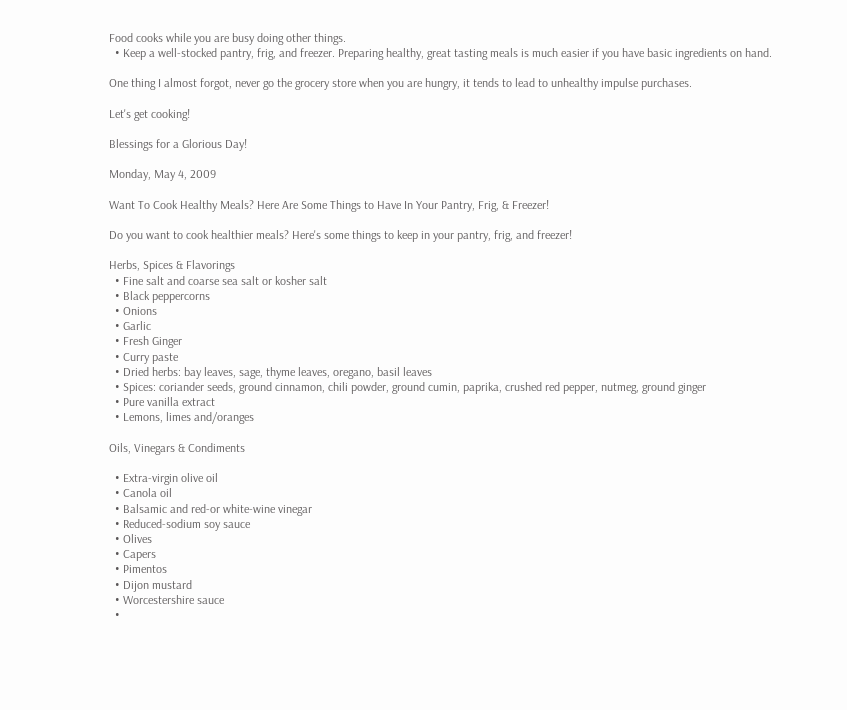Food cooks while you are busy doing other things.
  • Keep a well-stocked pantry, frig, and freezer. Preparing healthy, great tasting meals is much easier if you have basic ingredients on hand.

One thing I almost forgot, never go the grocery store when you are hungry, it tends to lead to unhealthy impulse purchases.

Let's get cooking!

Blessings for a Glorious Day!

Monday, May 4, 2009

Want To Cook Healthy Meals? Here Are Some Things to Have In Your Pantry, Frig, & Freezer!

Do you want to cook healthier meals? Here's some things to keep in your pantry, frig, and freezer!

Herbs, Spices & Flavorings
  • Fine salt and coarse sea salt or kosher salt
  • Black peppercorns
  • Onions
  • Garlic
  • Fresh Ginger
  • Curry paste
  • Dried herbs: bay leaves, sage, thyme leaves, oregano, basil leaves
  • Spices: coriander seeds, ground cinnamon, chili powder, ground cumin, paprika, crushed red pepper, nutmeg, ground ginger
  • Pure vanilla extract
  • Lemons, limes and/oranges

Oils, Vinegars & Condiments

  • Extra-virgin olive oil
  • Canola oil
  • Balsamic and red-or white-wine vinegar
  • Reduced-sodium soy sauce
  • Olives
  • Capers
  • Pimentos
  • Dijon mustard
  • Worcestershire sauce
  •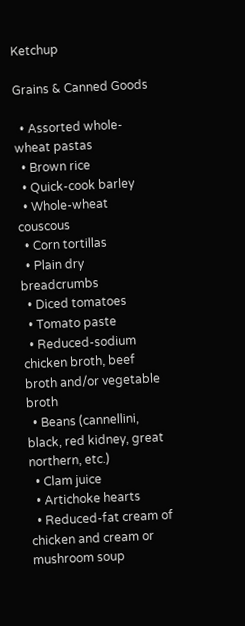Ketchup

Grains & Canned Goods

  • Assorted whole-wheat pastas
  • Brown rice
  • Quick-cook barley
  • Whole-wheat couscous
  • Corn tortillas
  • Plain dry breadcrumbs
  • Diced tomatoes
  • Tomato paste
  • Reduced-sodium chicken broth, beef broth and/or vegetable broth
  • Beans (cannellini, black, red kidney, great northern, etc.)
  • Clam juice
  • Artichoke hearts
  • Reduced-fat cream of chicken and cream or mushroom soup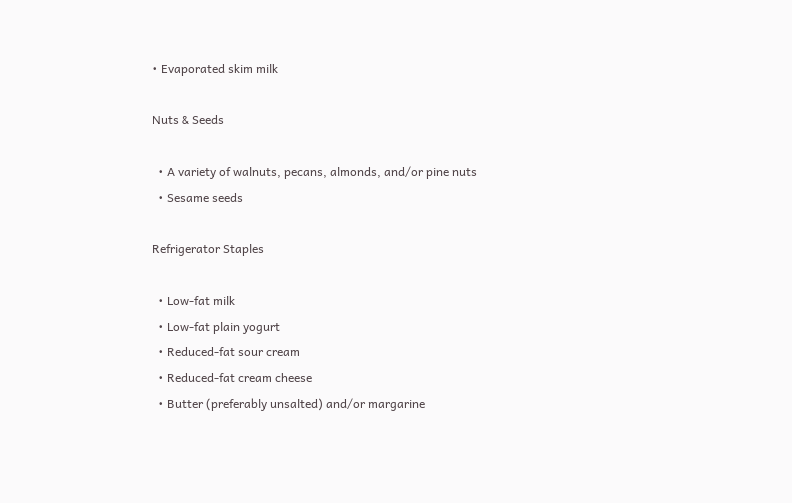• Evaporated skim milk

Nuts & Seeds

  • A variety of walnuts, pecans, almonds, and/or pine nuts
  • Sesame seeds

Refrigerator Staples

  • Low-fat milk
  • Low-fat plain yogurt
  • Reduced-fat sour cream
  • Reduced-fat cream cheese
  • Butter (preferably unsalted) and/or margarine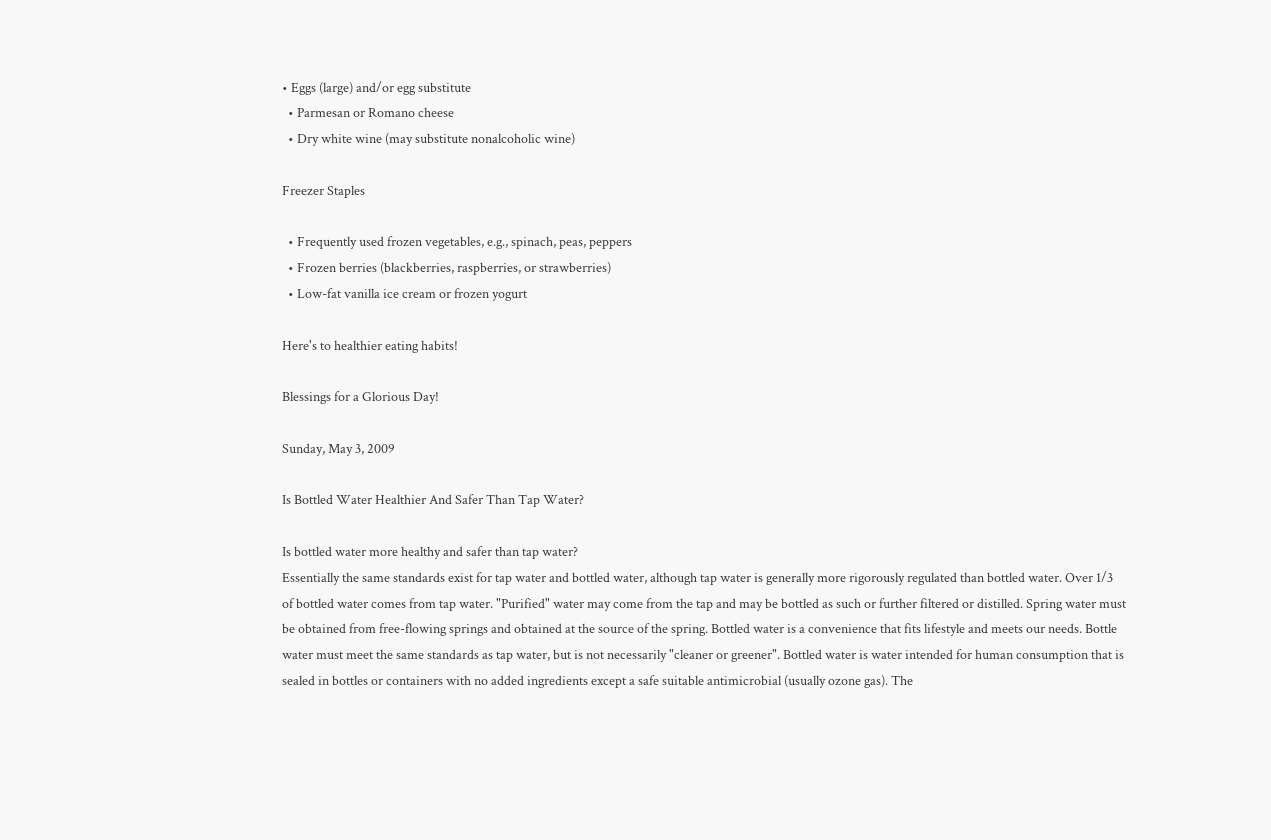• Eggs (large) and/or egg substitute
  • Parmesan or Romano cheese
  • Dry white wine (may substitute nonalcoholic wine)

Freezer Staples

  • Frequently used frozen vegetables, e.g., spinach, peas, peppers
  • Frozen berries (blackberries, raspberries, or strawberries)
  • Low-fat vanilla ice cream or frozen yogurt

Here's to healthier eating habits!

Blessings for a Glorious Day!

Sunday, May 3, 2009

Is Bottled Water Healthier And Safer Than Tap Water?

Is bottled water more healthy and safer than tap water?
Essentially the same standards exist for tap water and bottled water, although tap water is generally more rigorously regulated than bottled water. Over 1/3 of bottled water comes from tap water. "Purified" water may come from the tap and may be bottled as such or further filtered or distilled. Spring water must be obtained from free-flowing springs and obtained at the source of the spring. Bottled water is a convenience that fits lifestyle and meets our needs. Bottle water must meet the same standards as tap water, but is not necessarily "cleaner or greener". Bottled water is water intended for human consumption that is sealed in bottles or containers with no added ingredients except a safe suitable antimicrobial (usually ozone gas). The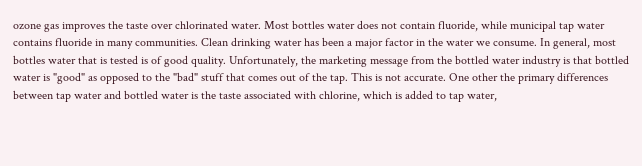ozone gas improves the taste over chlorinated water. Most bottles water does not contain fluoride, while municipal tap water contains fluoride in many communities. Clean drinking water has been a major factor in the water we consume. In general, most bottles water that is tested is of good quality. Unfortunately, the marketing message from the bottled water industry is that bottled water is "good" as opposed to the "bad" stuff that comes out of the tap. This is not accurate. One other the primary differences between tap water and bottled water is the taste associated with chlorine, which is added to tap water,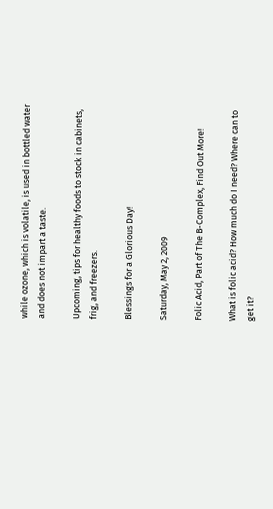while ozone, which is volatile, is used in bottled water and does not impart a taste.

Upcoming, tips for healthy foods to stock in cabinets, frig, and freezers.

Blessings for a Glorious Day!

Saturday, May 2, 2009

Folic Acid, Part of The B-Complex, Find Out More!

What is folic acid? How much do I need? Where can to get it?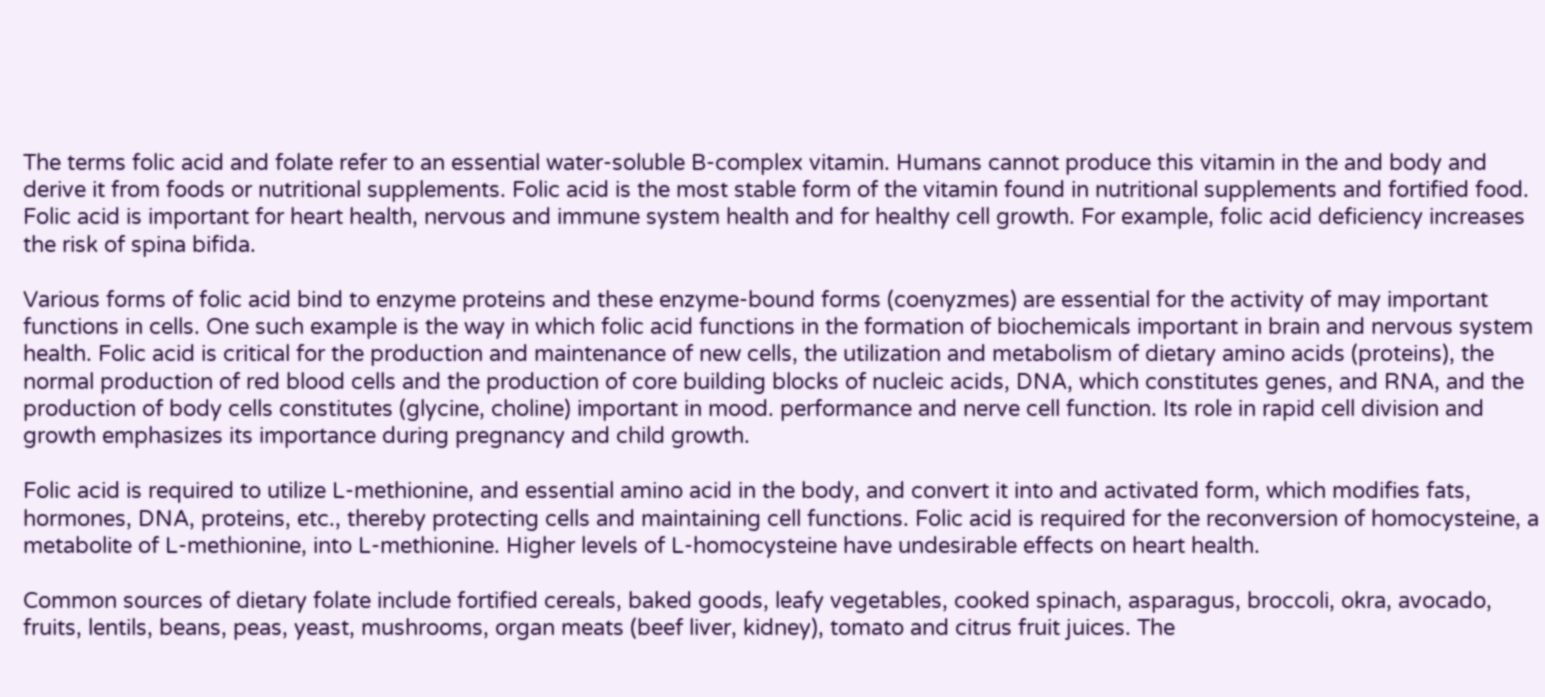The terms folic acid and folate refer to an essential water-soluble B-complex vitamin. Humans cannot produce this vitamin in the and body and derive it from foods or nutritional supplements. Folic acid is the most stable form of the vitamin found in nutritional supplements and fortified food. Folic acid is important for heart health, nervous and immune system health and for healthy cell growth. For example, folic acid deficiency increases the risk of spina bifida.

Various forms of folic acid bind to enzyme proteins and these enzyme-bound forms (coenyzmes) are essential for the activity of may important functions in cells. One such example is the way in which folic acid functions in the formation of biochemicals important in brain and nervous system health. Folic acid is critical for the production and maintenance of new cells, the utilization and metabolism of dietary amino acids (proteins), the normal production of red blood cells and the production of core building blocks of nucleic acids, DNA, which constitutes genes, and RNA, and the production of body cells constitutes (glycine, choline) important in mood. performance and nerve cell function. Its role in rapid cell division and growth emphasizes its importance during pregnancy and child growth.

Folic acid is required to utilize L-methionine, and essential amino acid in the body, and convert it into and activated form, which modifies fats, hormones, DNA, proteins, etc., thereby protecting cells and maintaining cell functions. Folic acid is required for the reconversion of homocysteine, a metabolite of L-methionine, into L-methionine. Higher levels of L-homocysteine have undesirable effects on heart health.

Common sources of dietary folate include fortified cereals, baked goods, leafy vegetables, cooked spinach, asparagus, broccoli, okra, avocado, fruits, lentils, beans, peas, yeast, mushrooms, organ meats (beef liver, kidney), tomato and citrus fruit juices. The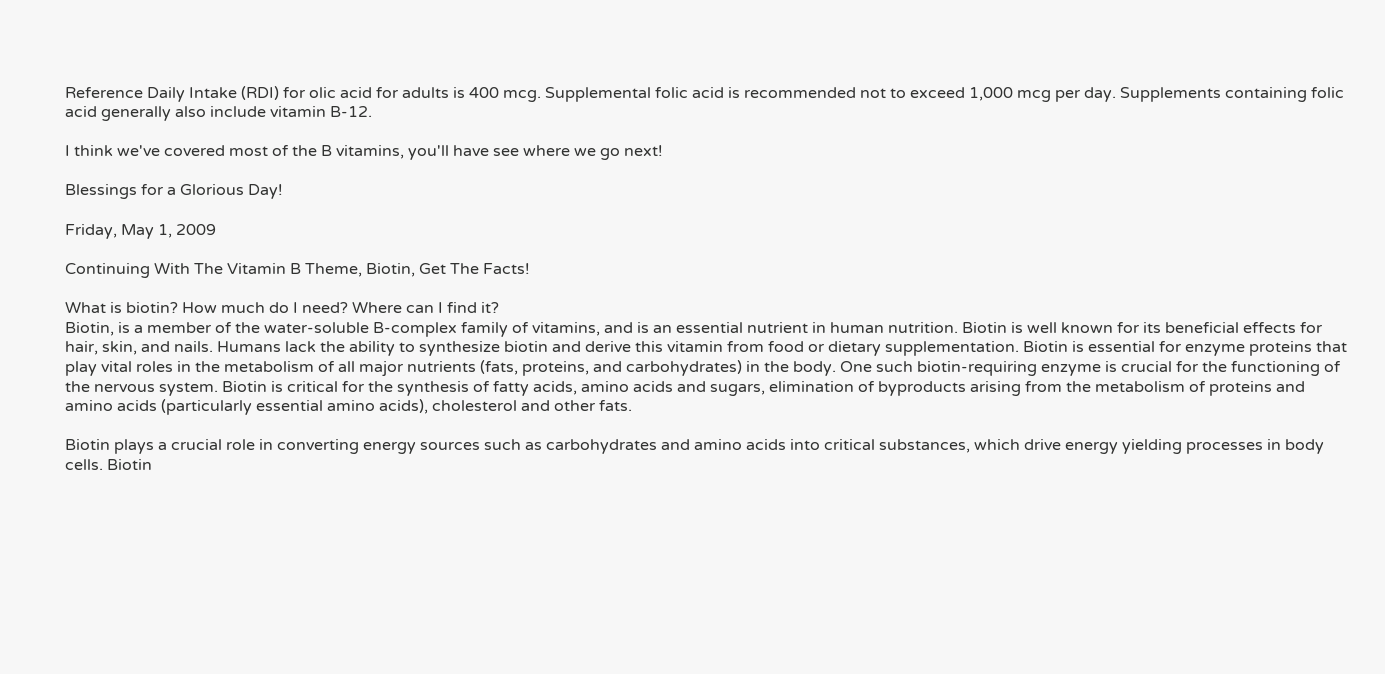Reference Daily Intake (RDI) for olic acid for adults is 400 mcg. Supplemental folic acid is recommended not to exceed 1,000 mcg per day. Supplements containing folic acid generally also include vitamin B-12.

I think we've covered most of the B vitamins, you'll have see where we go next!

Blessings for a Glorious Day!

Friday, May 1, 2009

Continuing With The Vitamin B Theme, Biotin, Get The Facts!

What is biotin? How much do I need? Where can I find it?
Biotin, is a member of the water-soluble B-complex family of vitamins, and is an essential nutrient in human nutrition. Biotin is well known for its beneficial effects for hair, skin, and nails. Humans lack the ability to synthesize biotin and derive this vitamin from food or dietary supplementation. Biotin is essential for enzyme proteins that play vital roles in the metabolism of all major nutrients (fats, proteins, and carbohydrates) in the body. One such biotin-requiring enzyme is crucial for the functioning of the nervous system. Biotin is critical for the synthesis of fatty acids, amino acids and sugars, elimination of byproducts arising from the metabolism of proteins and amino acids (particularly essential amino acids), cholesterol and other fats.

Biotin plays a crucial role in converting energy sources such as carbohydrates and amino acids into critical substances, which drive energy yielding processes in body cells. Biotin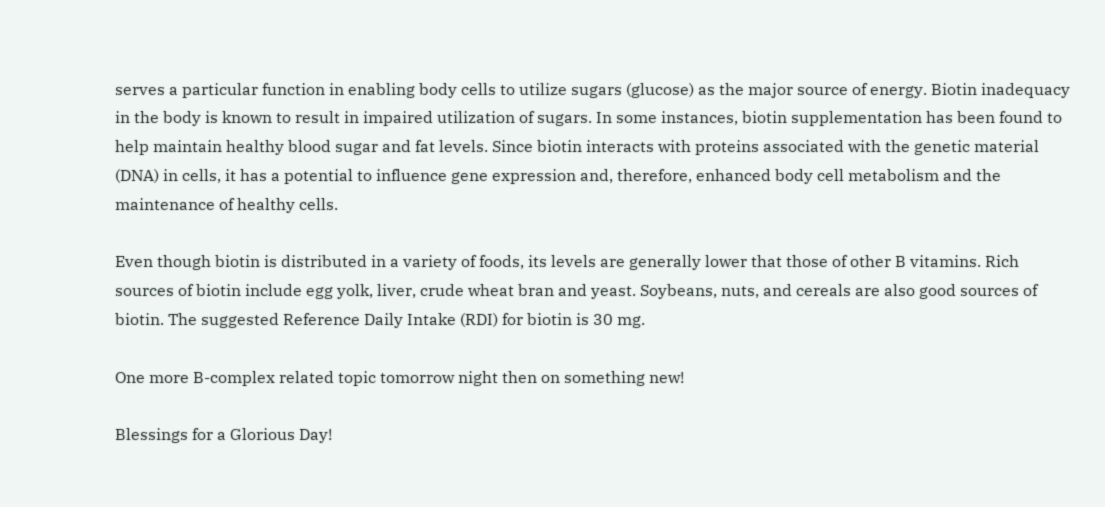serves a particular function in enabling body cells to utilize sugars (glucose) as the major source of energy. Biotin inadequacy in the body is known to result in impaired utilization of sugars. In some instances, biotin supplementation has been found to help maintain healthy blood sugar and fat levels. Since biotin interacts with proteins associated with the genetic material (DNA) in cells, it has a potential to influence gene expression and, therefore, enhanced body cell metabolism and the maintenance of healthy cells.

Even though biotin is distributed in a variety of foods, its levels are generally lower that those of other B vitamins. Rich sources of biotin include egg yolk, liver, crude wheat bran and yeast. Soybeans, nuts, and cereals are also good sources of biotin. The suggested Reference Daily Intake (RDI) for biotin is 30 mg.

One more B-complex related topic tomorrow night then on something new!

Blessings for a Glorious Day!